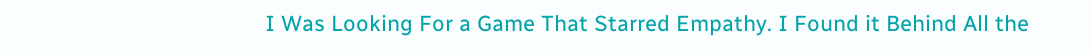I Was Looking For a Game That Starred Empathy. I Found it Behind All the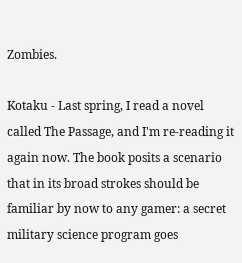Zombies.

Kotaku - Last spring, I read a novel called The Passage, and I'm re-reading it again now. The book posits a scenario that in its broad strokes should be familiar by now to any gamer: a secret military science program goes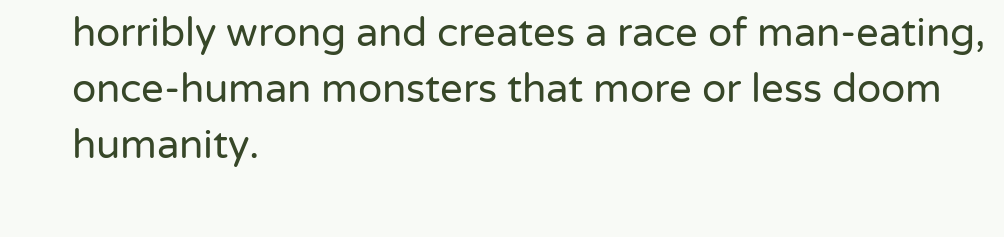horribly wrong and creates a race of man-eating, once-human monsters that more or less doom humanity.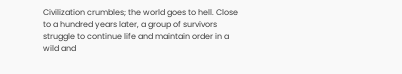Civilization crumbles; the world goes to hell. Close to a hundred years later, a group of survivors struggle to continue life and maintain order in a wild and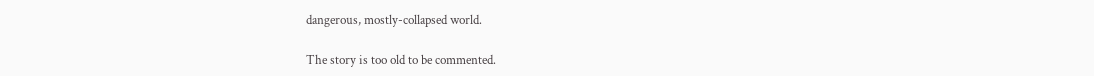dangerous, mostly-collapsed world.

The story is too old to be commented.